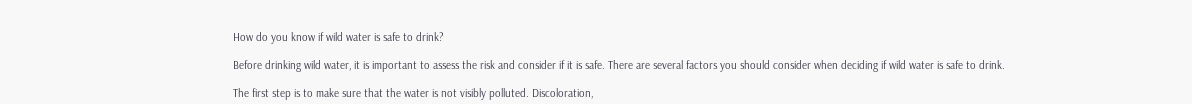How do you know if wild water is safe to drink?

Before drinking wild water, it is important to assess the risk and consider if it is safe. There are several factors you should consider when deciding if wild water is safe to drink.

The first step is to make sure that the water is not visibly polluted. Discoloration,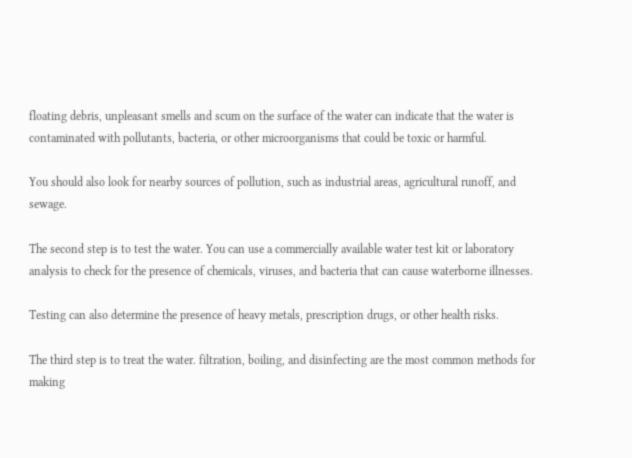floating debris, unpleasant smells and scum on the surface of the water can indicate that the water is contaminated with pollutants, bacteria, or other microorganisms that could be toxic or harmful.

You should also look for nearby sources of pollution, such as industrial areas, agricultural runoff, and sewage.

The second step is to test the water. You can use a commercially available water test kit or laboratory analysis to check for the presence of chemicals, viruses, and bacteria that can cause waterborne illnesses.

Testing can also determine the presence of heavy metals, prescription drugs, or other health risks.

The third step is to treat the water. filtration, boiling, and disinfecting are the most common methods for making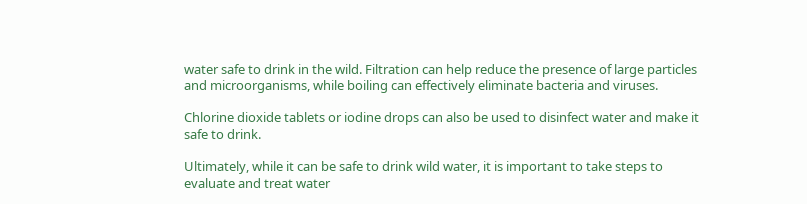water safe to drink in the wild. Filtration can help reduce the presence of large particles and microorganisms, while boiling can effectively eliminate bacteria and viruses.

Chlorine dioxide tablets or iodine drops can also be used to disinfect water and make it safe to drink.

Ultimately, while it can be safe to drink wild water, it is important to take steps to evaluate and treat water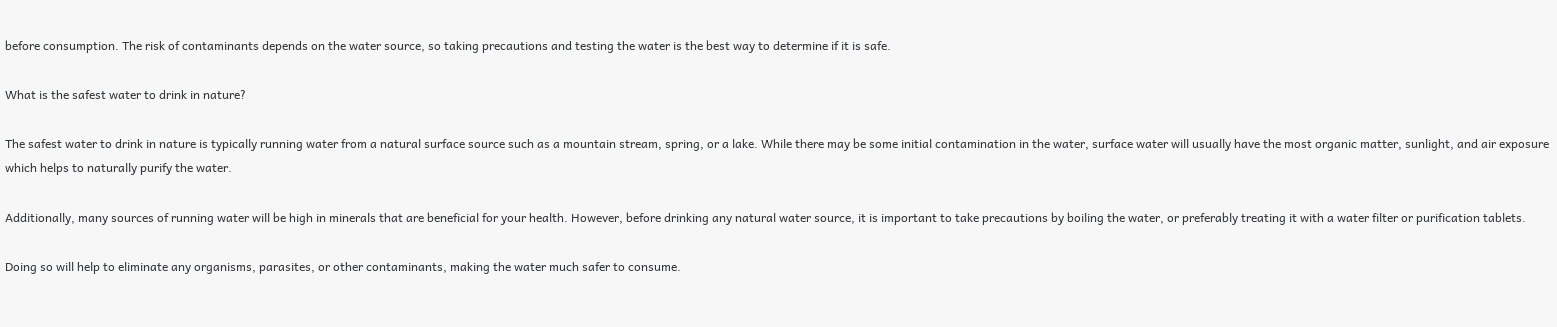before consumption. The risk of contaminants depends on the water source, so taking precautions and testing the water is the best way to determine if it is safe.

What is the safest water to drink in nature?

The safest water to drink in nature is typically running water from a natural surface source such as a mountain stream, spring, or a lake. While there may be some initial contamination in the water, surface water will usually have the most organic matter, sunlight, and air exposure which helps to naturally purify the water.

Additionally, many sources of running water will be high in minerals that are beneficial for your health. However, before drinking any natural water source, it is important to take precautions by boiling the water, or preferably treating it with a water filter or purification tablets.

Doing so will help to eliminate any organisms, parasites, or other contaminants, making the water much safer to consume.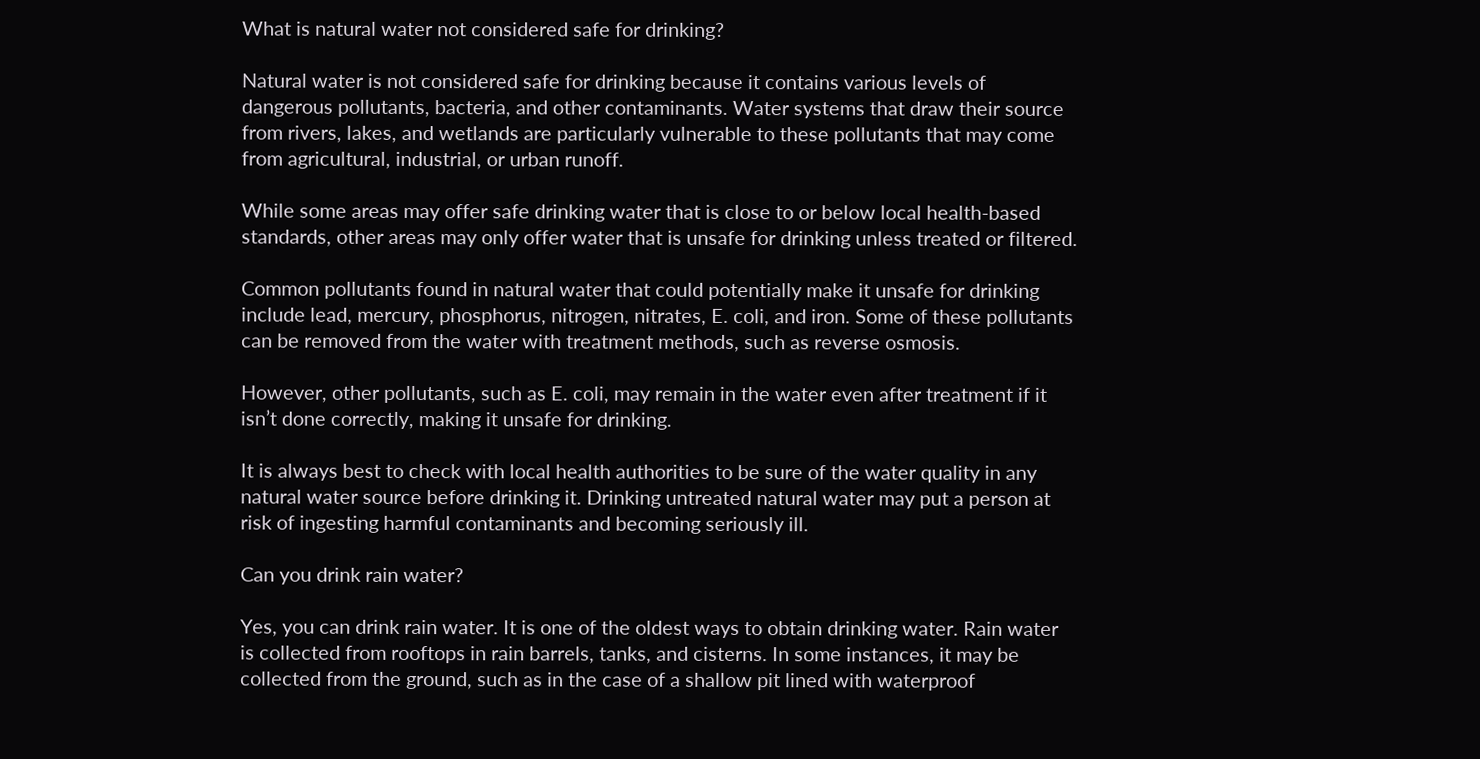What is natural water not considered safe for drinking?

Natural water is not considered safe for drinking because it contains various levels of dangerous pollutants, bacteria, and other contaminants. Water systems that draw their source from rivers, lakes, and wetlands are particularly vulnerable to these pollutants that may come from agricultural, industrial, or urban runoff.

While some areas may offer safe drinking water that is close to or below local health-based standards, other areas may only offer water that is unsafe for drinking unless treated or filtered.

Common pollutants found in natural water that could potentially make it unsafe for drinking include lead, mercury, phosphorus, nitrogen, nitrates, E. coli, and iron. Some of these pollutants can be removed from the water with treatment methods, such as reverse osmosis.

However, other pollutants, such as E. coli, may remain in the water even after treatment if it isn’t done correctly, making it unsafe for drinking.

It is always best to check with local health authorities to be sure of the water quality in any natural water source before drinking it. Drinking untreated natural water may put a person at risk of ingesting harmful contaminants and becoming seriously ill.

Can you drink rain water?

Yes, you can drink rain water. It is one of the oldest ways to obtain drinking water. Rain water is collected from rooftops in rain barrels, tanks, and cisterns. In some instances, it may be collected from the ground, such as in the case of a shallow pit lined with waterproof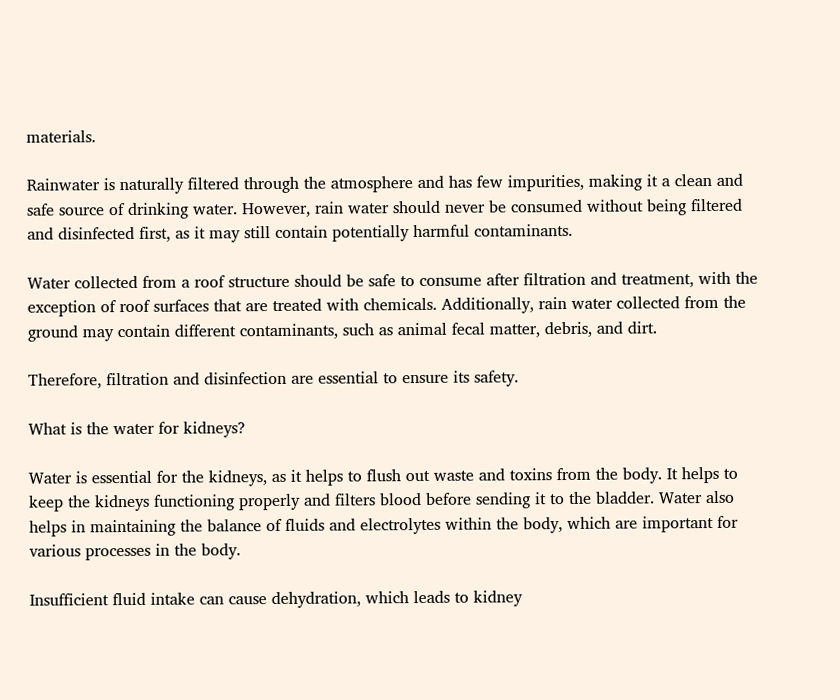materials.

Rainwater is naturally filtered through the atmosphere and has few impurities, making it a clean and safe source of drinking water. However, rain water should never be consumed without being filtered and disinfected first, as it may still contain potentially harmful contaminants.

Water collected from a roof structure should be safe to consume after filtration and treatment, with the exception of roof surfaces that are treated with chemicals. Additionally, rain water collected from the ground may contain different contaminants, such as animal fecal matter, debris, and dirt.

Therefore, filtration and disinfection are essential to ensure its safety.

What is the water for kidneys?

Water is essential for the kidneys, as it helps to flush out waste and toxins from the body. It helps to keep the kidneys functioning properly and filters blood before sending it to the bladder. Water also helps in maintaining the balance of fluids and electrolytes within the body, which are important for various processes in the body.

Insufficient fluid intake can cause dehydration, which leads to kidney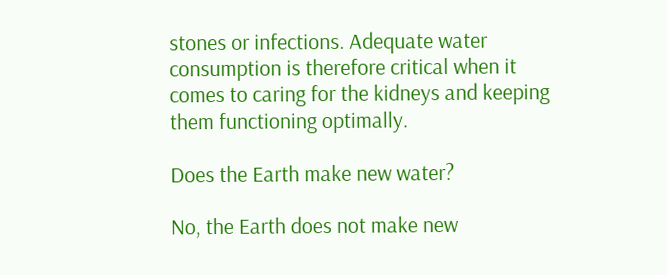stones or infections. Adequate water consumption is therefore critical when it comes to caring for the kidneys and keeping them functioning optimally.

Does the Earth make new water?

No, the Earth does not make new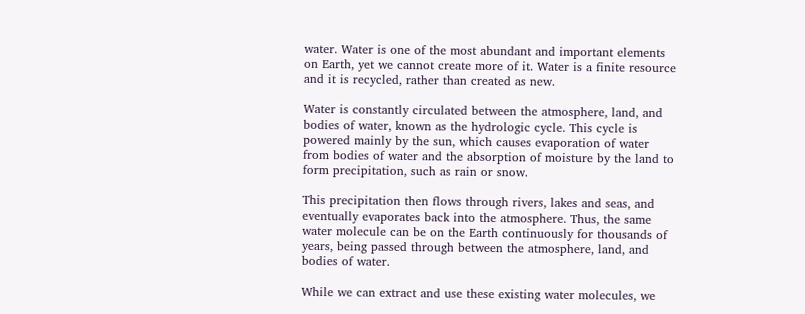water. Water is one of the most abundant and important elements on Earth, yet we cannot create more of it. Water is a finite resource and it is recycled, rather than created as new.

Water is constantly circulated between the atmosphere, land, and bodies of water, known as the hydrologic cycle. This cycle is powered mainly by the sun, which causes evaporation of water from bodies of water and the absorption of moisture by the land to form precipitation, such as rain or snow.

This precipitation then flows through rivers, lakes and seas, and eventually evaporates back into the atmosphere. Thus, the same water molecule can be on the Earth continuously for thousands of years, being passed through between the atmosphere, land, and bodies of water.

While we can extract and use these existing water molecules, we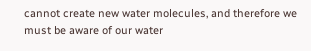cannot create new water molecules, and therefore we must be aware of our water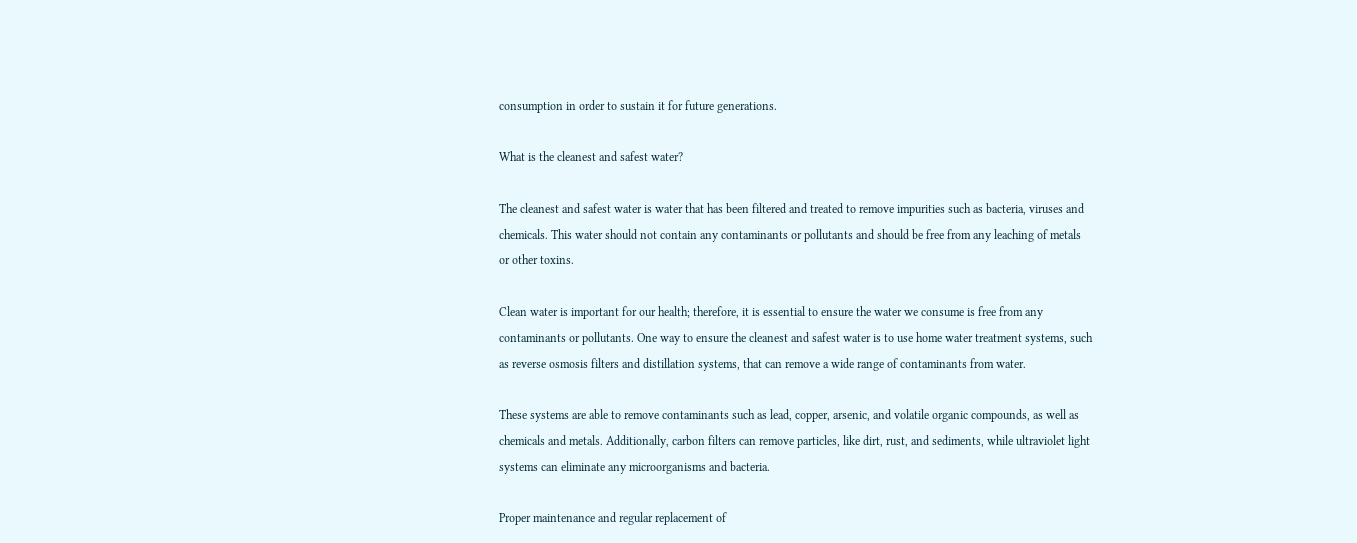consumption in order to sustain it for future generations.

What is the cleanest and safest water?

The cleanest and safest water is water that has been filtered and treated to remove impurities such as bacteria, viruses and chemicals. This water should not contain any contaminants or pollutants and should be free from any leaching of metals or other toxins.

Clean water is important for our health; therefore, it is essential to ensure the water we consume is free from any contaminants or pollutants. One way to ensure the cleanest and safest water is to use home water treatment systems, such as reverse osmosis filters and distillation systems, that can remove a wide range of contaminants from water.

These systems are able to remove contaminants such as lead, copper, arsenic, and volatile organic compounds, as well as chemicals and metals. Additionally, carbon filters can remove particles, like dirt, rust, and sediments, while ultraviolet light systems can eliminate any microorganisms and bacteria.

Proper maintenance and regular replacement of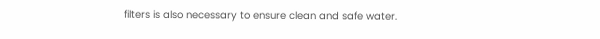filters is also necessary to ensure clean and safe water.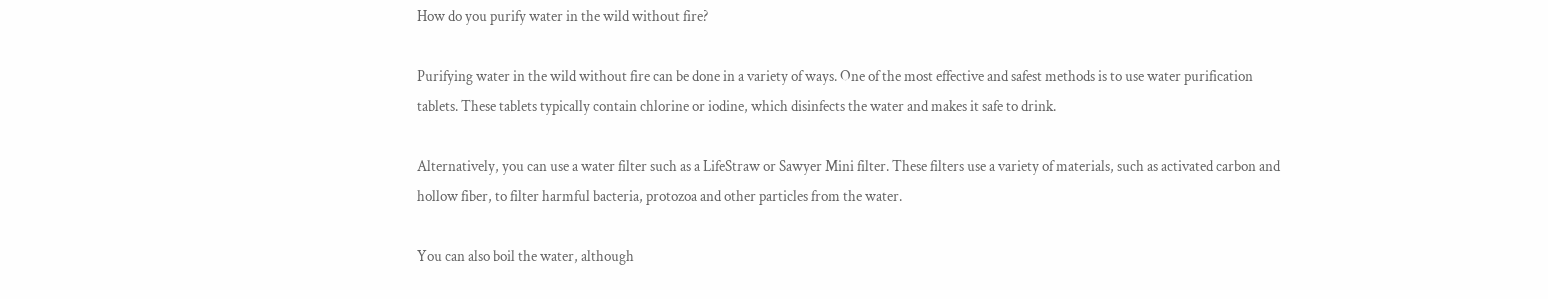How do you purify water in the wild without fire?

Purifying water in the wild without fire can be done in a variety of ways. One of the most effective and safest methods is to use water purification tablets. These tablets typically contain chlorine or iodine, which disinfects the water and makes it safe to drink.

Alternatively, you can use a water filter such as a LifeStraw or Sawyer Mini filter. These filters use a variety of materials, such as activated carbon and hollow fiber, to filter harmful bacteria, protozoa and other particles from the water.

You can also boil the water, although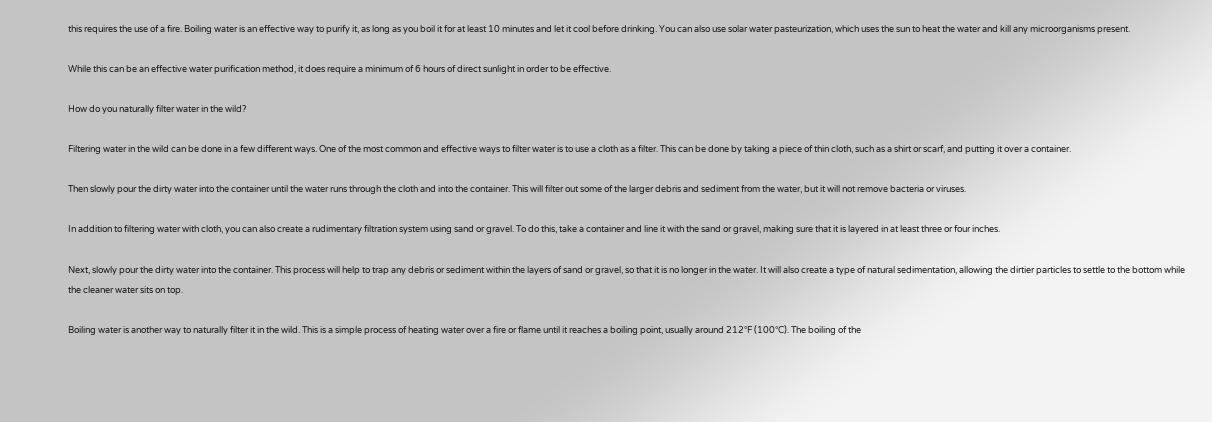this requires the use of a fire. Boiling water is an effective way to purify it, as long as you boil it for at least 10 minutes and let it cool before drinking. You can also use solar water pasteurization, which uses the sun to heat the water and kill any microorganisms present.

While this can be an effective water purification method, it does require a minimum of 6 hours of direct sunlight in order to be effective.

How do you naturally filter water in the wild?

Filtering water in the wild can be done in a few different ways. One of the most common and effective ways to filter water is to use a cloth as a filter. This can be done by taking a piece of thin cloth, such as a shirt or scarf, and putting it over a container.

Then slowly pour the dirty water into the container until the water runs through the cloth and into the container. This will filter out some of the larger debris and sediment from the water, but it will not remove bacteria or viruses.

In addition to filtering water with cloth, you can also create a rudimentary filtration system using sand or gravel. To do this, take a container and line it with the sand or gravel, making sure that it is layered in at least three or four inches.

Next, slowly pour the dirty water into the container. This process will help to trap any debris or sediment within the layers of sand or gravel, so that it is no longer in the water. It will also create a type of natural sedimentation, allowing the dirtier particles to settle to the bottom while the cleaner water sits on top.

Boiling water is another way to naturally filter it in the wild. This is a simple process of heating water over a fire or flame until it reaches a boiling point, usually around 212°F (100°C). The boiling of the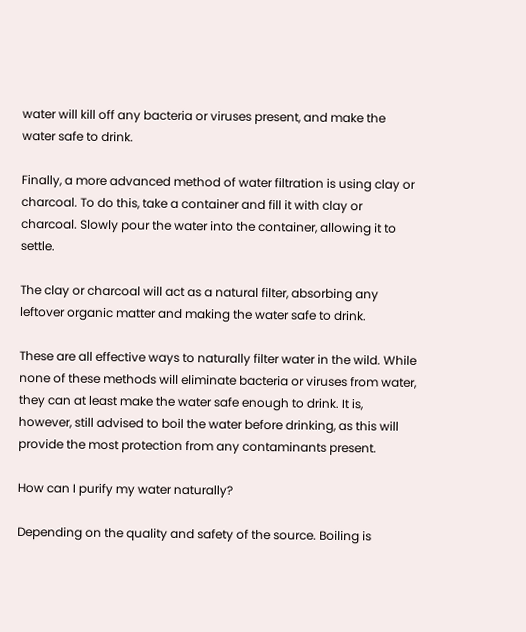water will kill off any bacteria or viruses present, and make the water safe to drink.

Finally, a more advanced method of water filtration is using clay or charcoal. To do this, take a container and fill it with clay or charcoal. Slowly pour the water into the container, allowing it to settle.

The clay or charcoal will act as a natural filter, absorbing any leftover organic matter and making the water safe to drink.

These are all effective ways to naturally filter water in the wild. While none of these methods will eliminate bacteria or viruses from water, they can at least make the water safe enough to drink. It is, however, still advised to boil the water before drinking, as this will provide the most protection from any contaminants present.

How can I purify my water naturally?

Depending on the quality and safety of the source. Boiling is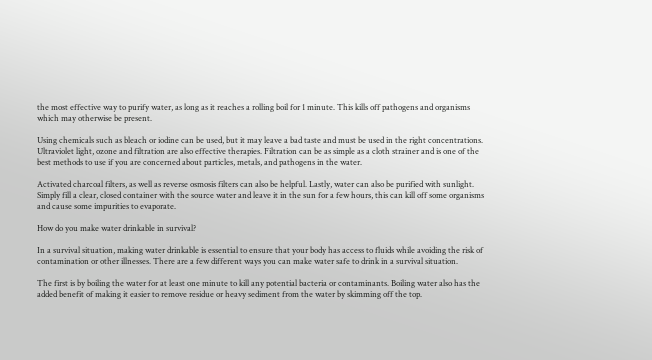the most effective way to purify water, as long as it reaches a rolling boil for 1 minute. This kills off pathogens and organisms which may otherwise be present.

Using chemicals such as bleach or iodine can be used, but it may leave a bad taste and must be used in the right concentrations. Ultraviolet light, ozone and filtration are also effective therapies. Filtration can be as simple as a cloth strainer and is one of the best methods to use if you are concerned about particles, metals, and pathogens in the water.

Activated charcoal filters, as well as reverse osmosis filters can also be helpful. Lastly, water can also be purified with sunlight. Simply fill a clear, closed container with the source water and leave it in the sun for a few hours, this can kill off some organisms and cause some impurities to evaporate.

How do you make water drinkable in survival?

In a survival situation, making water drinkable is essential to ensure that your body has access to fluids while avoiding the risk of contamination or other illnesses. There are a few different ways you can make water safe to drink in a survival situation.

The first is by boiling the water for at least one minute to kill any potential bacteria or contaminants. Boiling water also has the added benefit of making it easier to remove residue or heavy sediment from the water by skimming off the top.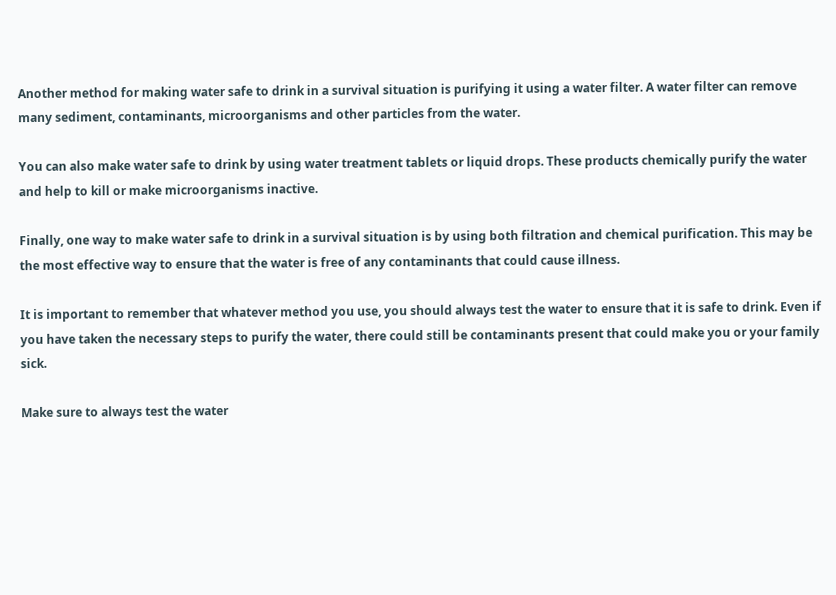Another method for making water safe to drink in a survival situation is purifying it using a water filter. A water filter can remove many sediment, contaminants, microorganisms and other particles from the water.

You can also make water safe to drink by using water treatment tablets or liquid drops. These products chemically purify the water and help to kill or make microorganisms inactive.

Finally, one way to make water safe to drink in a survival situation is by using both filtration and chemical purification. This may be the most effective way to ensure that the water is free of any contaminants that could cause illness.

It is important to remember that whatever method you use, you should always test the water to ensure that it is safe to drink. Even if you have taken the necessary steps to purify the water, there could still be contaminants present that could make you or your family sick.

Make sure to always test the water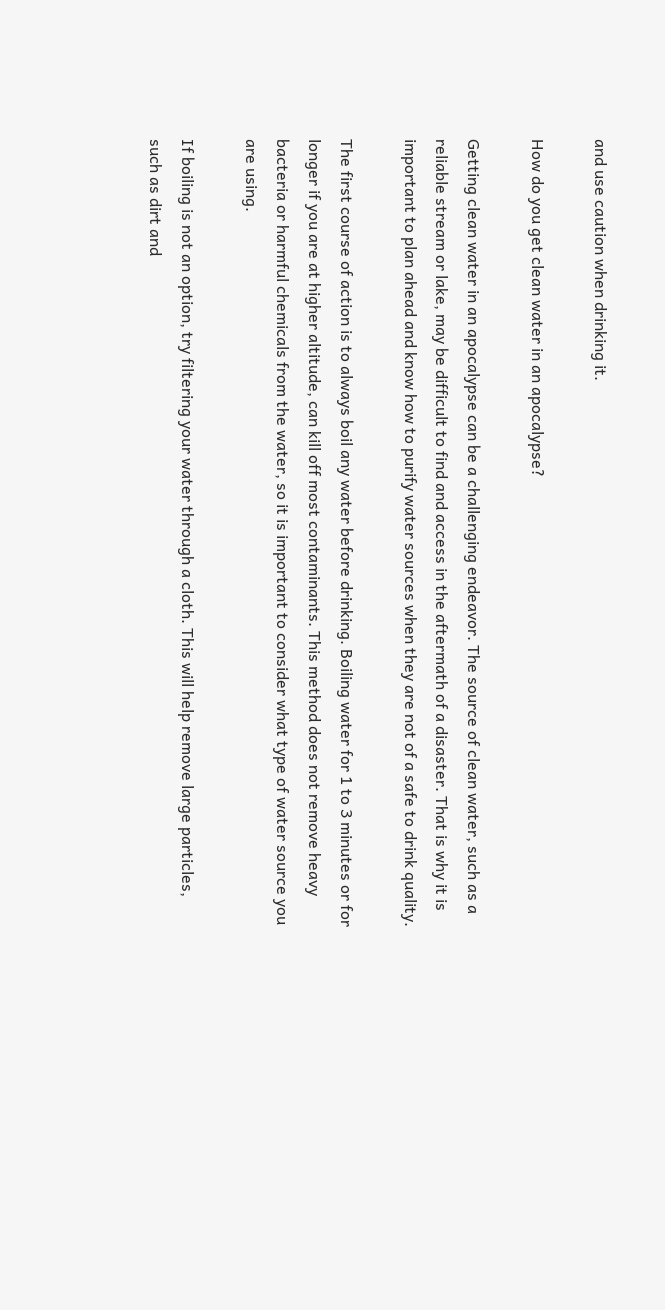and use caution when drinking it.

How do you get clean water in an apocalypse?

Getting clean water in an apocalypse can be a challenging endeavor. The source of clean water, such as a reliable stream or lake, may be difficult to find and access in the aftermath of a disaster. That is why it is important to plan ahead and know how to purify water sources when they are not of a safe to drink quality.

The first course of action is to always boil any water before drinking. Boiling water for 1 to 3 minutes or for longer if you are at higher altitude, can kill off most contaminants. This method does not remove heavy bacteria or harmful chemicals from the water, so it is important to consider what type of water source you are using.

If boiling is not an option, try filtering your water through a cloth. This will help remove large particles, such as dirt and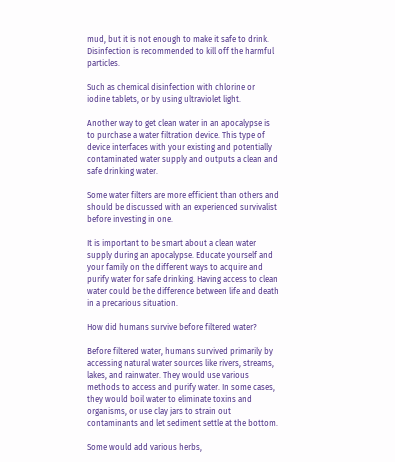mud, but it is not enough to make it safe to drink. Disinfection is recommended to kill off the harmful particles.

Such as chemical disinfection with chlorine or iodine tablets, or by using ultraviolet light.

Another way to get clean water in an apocalypse is to purchase a water filtration device. This type of device interfaces with your existing and potentially contaminated water supply and outputs a clean and safe drinking water.

Some water filters are more efficient than others and should be discussed with an experienced survivalist before investing in one.

It is important to be smart about a clean water supply during an apocalypse. Educate yourself and your family on the different ways to acquire and purify water for safe drinking. Having access to clean water could be the difference between life and death in a precarious situation.

How did humans survive before filtered water?

Before filtered water, humans survived primarily by accessing natural water sources like rivers, streams, lakes, and rainwater. They would use various methods to access and purify water. In some cases, they would boil water to eliminate toxins and organisms, or use clay jars to strain out contaminants and let sediment settle at the bottom.

Some would add various herbs,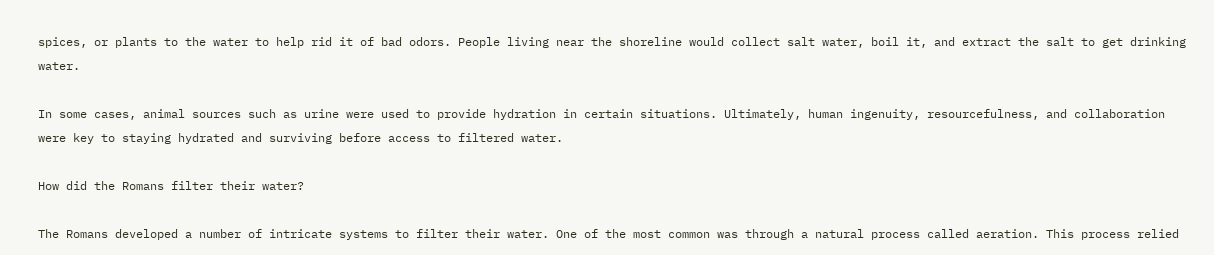spices, or plants to the water to help rid it of bad odors. People living near the shoreline would collect salt water, boil it, and extract the salt to get drinking water.

In some cases, animal sources such as urine were used to provide hydration in certain situations. Ultimately, human ingenuity, resourcefulness, and collaboration were key to staying hydrated and surviving before access to filtered water.

How did the Romans filter their water?

The Romans developed a number of intricate systems to filter their water. One of the most common was through a natural process called aeration. This process relied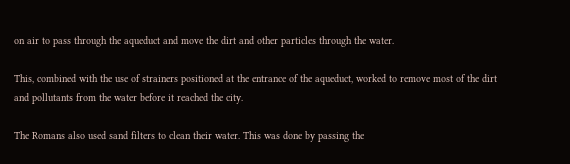on air to pass through the aqueduct and move the dirt and other particles through the water.

This, combined with the use of strainers positioned at the entrance of the aqueduct, worked to remove most of the dirt and pollutants from the water before it reached the city.

The Romans also used sand filters to clean their water. This was done by passing the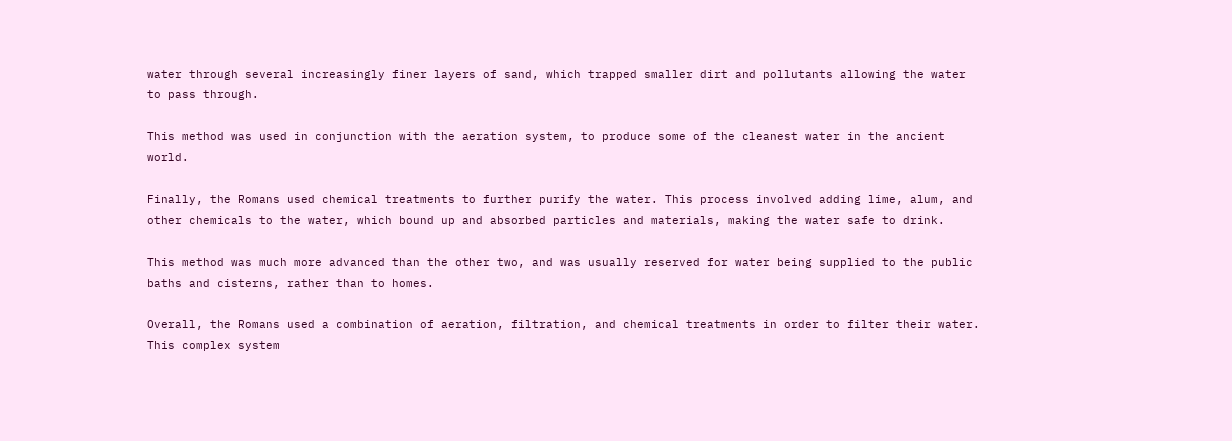water through several increasingly finer layers of sand, which trapped smaller dirt and pollutants allowing the water to pass through.

This method was used in conjunction with the aeration system, to produce some of the cleanest water in the ancient world.

Finally, the Romans used chemical treatments to further purify the water. This process involved adding lime, alum, and other chemicals to the water, which bound up and absorbed particles and materials, making the water safe to drink.

This method was much more advanced than the other two, and was usually reserved for water being supplied to the public baths and cisterns, rather than to homes.

Overall, the Romans used a combination of aeration, filtration, and chemical treatments in order to filter their water. This complex system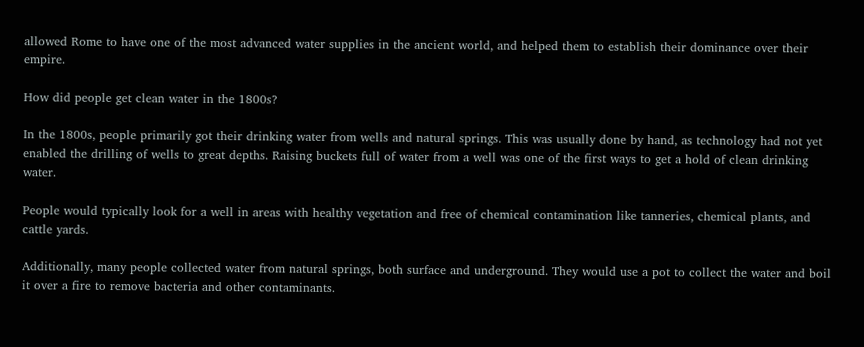allowed Rome to have one of the most advanced water supplies in the ancient world, and helped them to establish their dominance over their empire.

How did people get clean water in the 1800s?

In the 1800s, people primarily got their drinking water from wells and natural springs. This was usually done by hand, as technology had not yet enabled the drilling of wells to great depths. Raising buckets full of water from a well was one of the first ways to get a hold of clean drinking water.

People would typically look for a well in areas with healthy vegetation and free of chemical contamination like tanneries, chemical plants, and cattle yards.

Additionally, many people collected water from natural springs, both surface and underground. They would use a pot to collect the water and boil it over a fire to remove bacteria and other contaminants.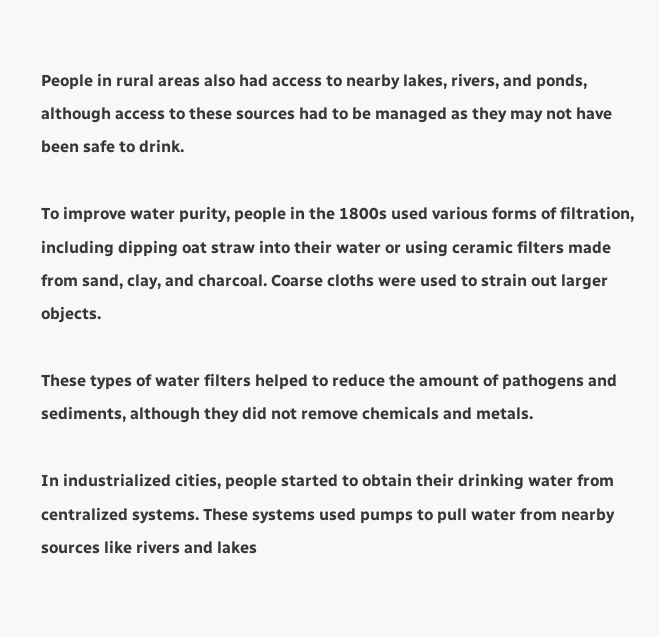People in rural areas also had access to nearby lakes, rivers, and ponds, although access to these sources had to be managed as they may not have been safe to drink.

To improve water purity, people in the 1800s used various forms of filtration, including dipping oat straw into their water or using ceramic filters made from sand, clay, and charcoal. Coarse cloths were used to strain out larger objects.

These types of water filters helped to reduce the amount of pathogens and sediments, although they did not remove chemicals and metals.

In industrialized cities, people started to obtain their drinking water from centralized systems. These systems used pumps to pull water from nearby sources like rivers and lakes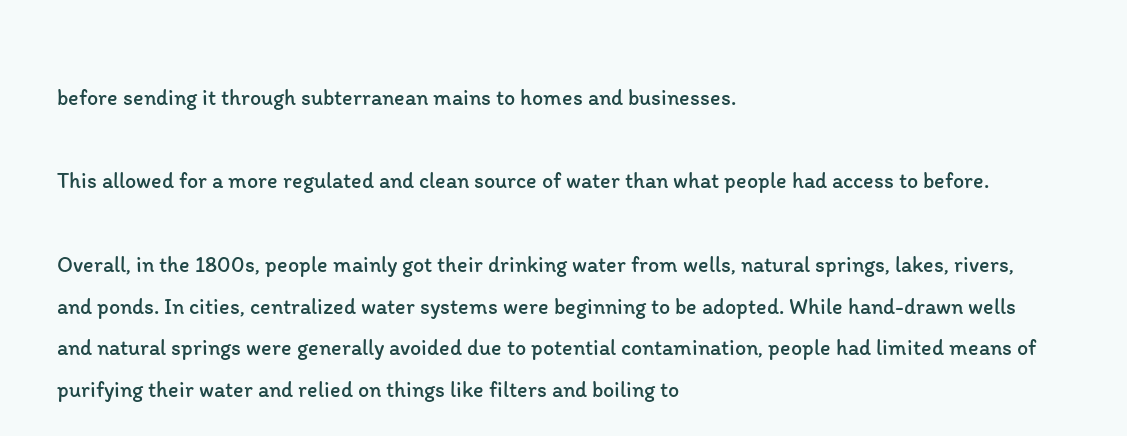before sending it through subterranean mains to homes and businesses.

This allowed for a more regulated and clean source of water than what people had access to before.

Overall, in the 1800s, people mainly got their drinking water from wells, natural springs, lakes, rivers, and ponds. In cities, centralized water systems were beginning to be adopted. While hand-drawn wells and natural springs were generally avoided due to potential contamination, people had limited means of purifying their water and relied on things like filters and boiling to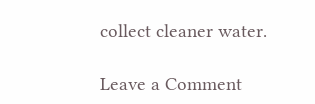collect cleaner water.

Leave a Comment